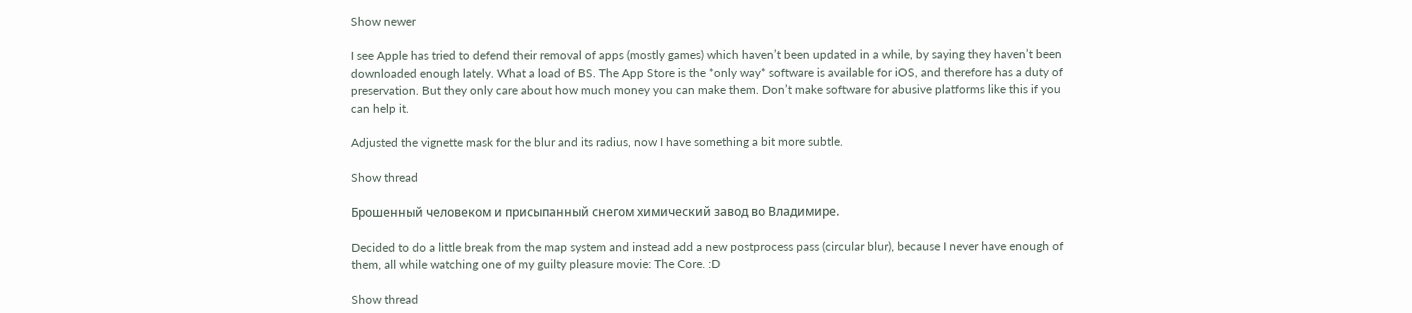Show newer

I see Apple has tried to defend their removal of apps (mostly games) which haven’t been updated in a while, by saying they haven’t been downloaded enough lately. What a load of BS. The App Store is the *only way* software is available for iOS, and therefore has a duty of preservation. But they only care about how much money you can make them. Don’t make software for abusive platforms like this if you can help it.

Adjusted the vignette mask for the blur and its radius, now I have something a bit more subtle.

Show thread

Брошенный человеком и присыпанный снегом химический завод во Владимире.

Decided to do a little break from the map system and instead add a new postprocess pass (circular blur), because I never have enough of them, all while watching one of my guilty pleasure movie: The Core. :D

Show thread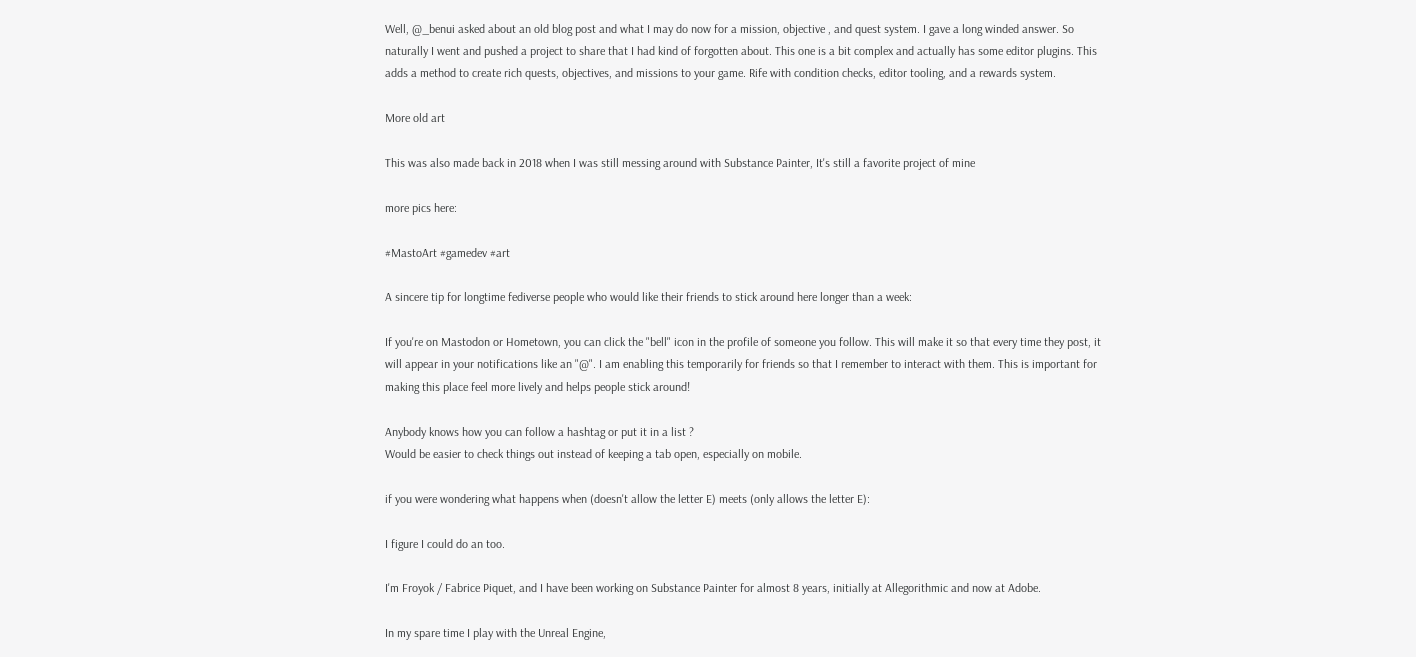Well, @_benui asked about an old blog post and what I may do now for a mission, objective , and quest system. I gave a long winded answer. So naturally I went and pushed a project to share that I had kind of forgotten about. This one is a bit complex and actually has some editor plugins. This adds a method to create rich quests, objectives, and missions to your game. Rife with condition checks, editor tooling, and a rewards system.

More old art

This was also made back in 2018 when I was still messing around with Substance Painter, It's still a favorite project of mine

more pics here:

#MastoArt #gamedev #art

A sincere tip for longtime fediverse people who would like their friends to stick around here longer than a week:

If you're on Mastodon or Hometown, you can click the "bell" icon in the profile of someone you follow. This will make it so that every time they post, it will appear in your notifications like an "@". I am enabling this temporarily for friends so that I remember to interact with them. This is important for making this place feel more lively and helps people stick around!

Anybody knows how you can follow a hashtag or put it in a list ?
Would be easier to check things out instead of keeping a tab open, especially on mobile.

if you were wondering what happens when (doesn't allow the letter E) meets (only allows the letter E):

I figure I could do an too.

I'm Froyok / Fabrice Piquet, and I have been working on Substance Painter for almost 8 years, initially at Allegorithmic and now at Adobe.

In my spare time I play with the Unreal Engine,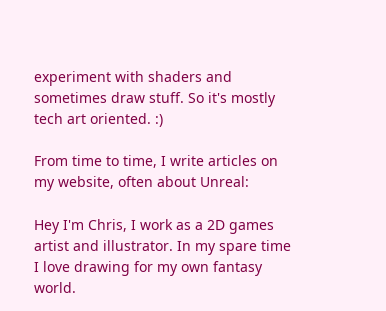experiment with shaders and sometimes draw stuff. So it's mostly tech art oriented. :)

From time to time, I write articles on my website, often about Unreal:

Hey I'm Chris, I work as a 2D games artist and illustrator. In my spare time I love drawing for my own fantasy world.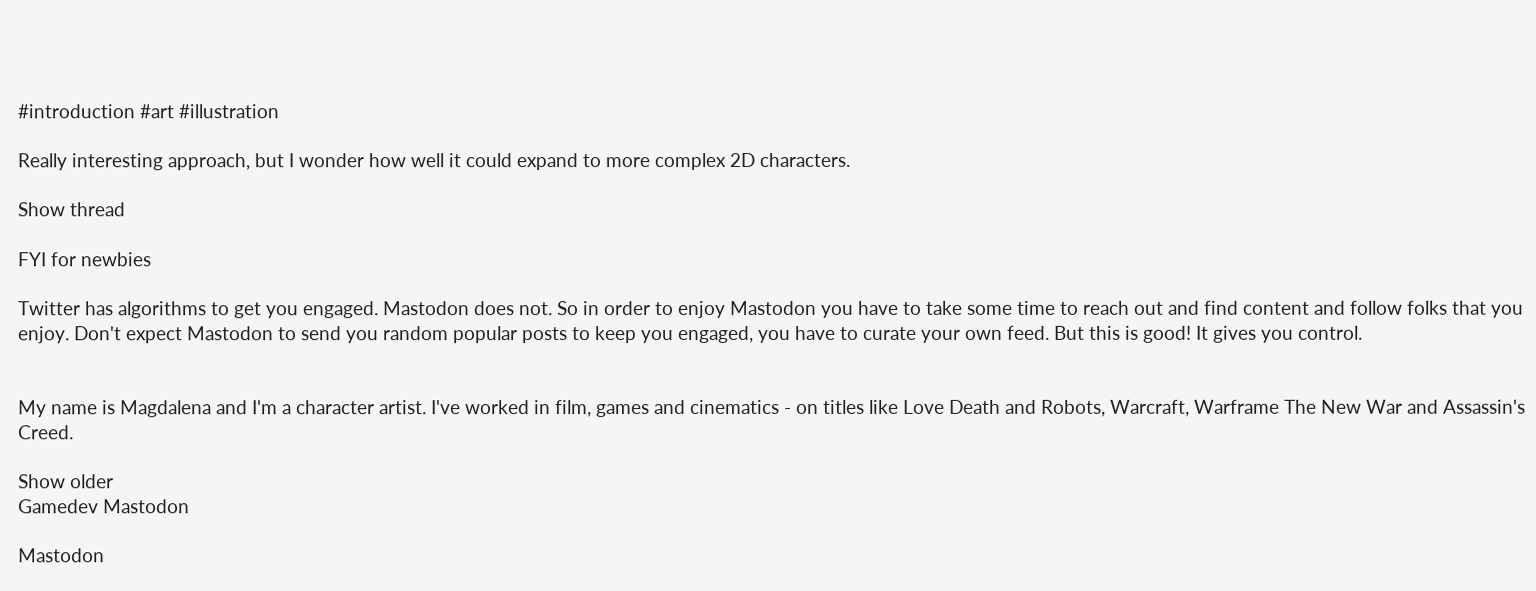#introduction #art #illustration

Really interesting approach, but I wonder how well it could expand to more complex 2D characters.

Show thread

FYI for newbies

Twitter has algorithms to get you engaged. Mastodon does not. So in order to enjoy Mastodon you have to take some time to reach out and find content and follow folks that you enjoy. Don't expect Mastodon to send you random popular posts to keep you engaged, you have to curate your own feed. But this is good! It gives you control.


My name is Magdalena and I'm a character artist. I've worked in film, games and cinematics - on titles like Love Death and Robots, Warcraft, Warframe The New War and Assassin's Creed.

Show older
Gamedev Mastodon

Mastodon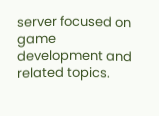server focused on game development and related topics.